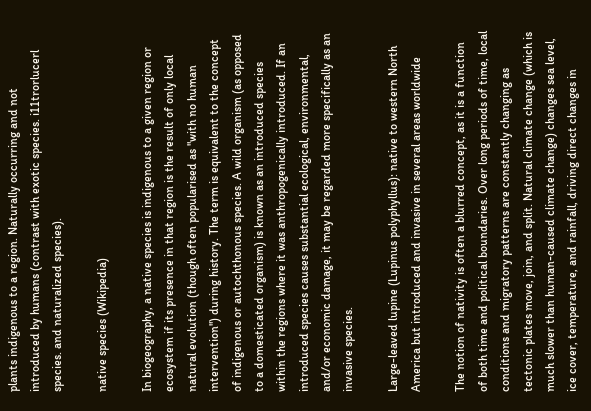plants indigenous to a region. Naturally occurring and not introduced by humans (contrast with exotic species. i11trorlucerl species. and naturalized species).

native species (Wikipedia)

In biogeography, a native species is indigenous to a given region or ecosystem if its presence in that region is the result of only local natural evolution (though often popularised as "with no human intervention") during history. The term is equivalent to the concept of indigenous or autochthonous species. A wild organism (as opposed to a domesticated organism) is known as an introduced species within the regions where it was anthropogenically introduced. If an introduced species causes substantial ecological, environmental, and/or economic damage, it may be regarded more specifically as an invasive species.

Large-leaved lupine (Lupinus polyphyllus): native to western North America but introduced and invasive in several areas worldwide

The notion of nativity is often a blurred concept, as it is a function of both time and political boundaries. Over long periods of time, local conditions and migratory patterns are constantly changing as tectonic plates move, join, and split. Natural climate change (which is much slower than human-caused climate change) changes sea level, ice cover, temperature, and rainfall, driving direct changes in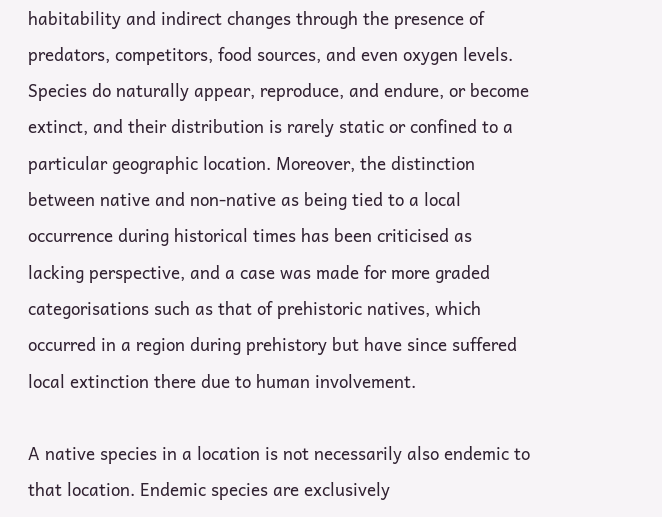habitability and indirect changes through the presence of predators, competitors, food sources, and even oxygen levels. Species do naturally appear, reproduce, and endure, or become extinct, and their distribution is rarely static or confined to a particular geographic location. Moreover, the distinction between native and non-native as being tied to a local occurrence during historical times has been criticised as lacking perspective, and a case was made for more graded categorisations such as that of prehistoric natives, which occurred in a region during prehistory but have since suffered local extinction there due to human involvement.

A native species in a location is not necessarily also endemic to that location. Endemic species are exclusively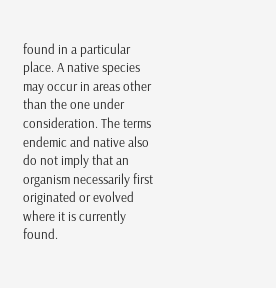found in a particular place. A native species may occur in areas other than the one under consideration. The terms endemic and native also do not imply that an organism necessarily first originated or evolved where it is currently found.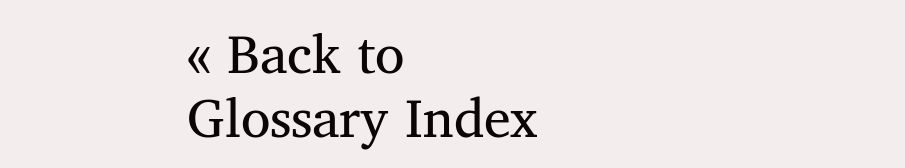« Back to Glossary Index